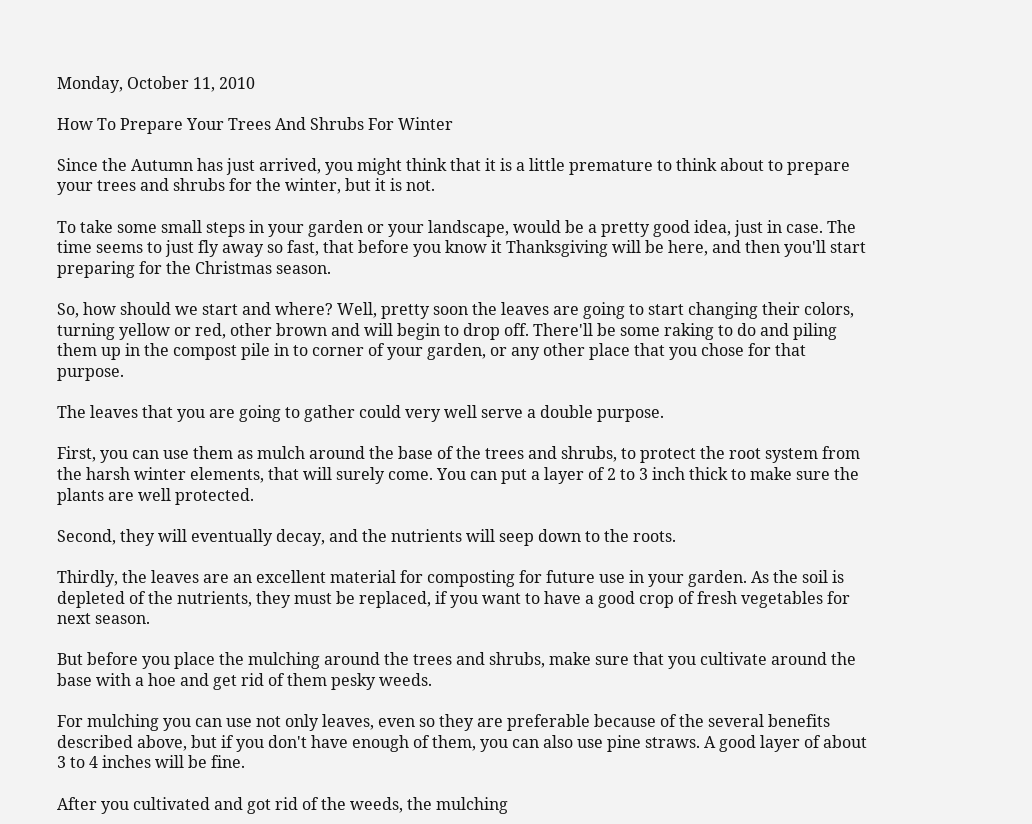Monday, October 11, 2010

How To Prepare Your Trees And Shrubs For Winter

Since the Autumn has just arrived, you might think that it is a little premature to think about to prepare your trees and shrubs for the winter, but it is not.

To take some small steps in your garden or your landscape, would be a pretty good idea, just in case. The time seems to just fly away so fast, that before you know it Thanksgiving will be here, and then you'll start preparing for the Christmas season.

So, how should we start and where? Well, pretty soon the leaves are going to start changing their colors, turning yellow or red, other brown and will begin to drop off. There'll be some raking to do and piling them up in the compost pile in to corner of your garden, or any other place that you chose for that purpose.

The leaves that you are going to gather could very well serve a double purpose.

First, you can use them as mulch around the base of the trees and shrubs, to protect the root system from the harsh winter elements, that will surely come. You can put a layer of 2 to 3 inch thick to make sure the plants are well protected.

Second, they will eventually decay, and the nutrients will seep down to the roots.

Thirdly, the leaves are an excellent material for composting for future use in your garden. As the soil is depleted of the nutrients, they must be replaced, if you want to have a good crop of fresh vegetables for next season.

But before you place the mulching around the trees and shrubs, make sure that you cultivate around the base with a hoe and get rid of them pesky weeds.

For mulching you can use not only leaves, even so they are preferable because of the several benefits described above, but if you don't have enough of them, you can also use pine straws. A good layer of about 3 to 4 inches will be fine.

After you cultivated and got rid of the weeds, the mulching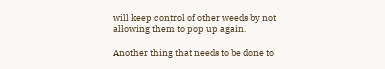will keep control of other weeds by not allowing them to pop up again.

Another thing that needs to be done to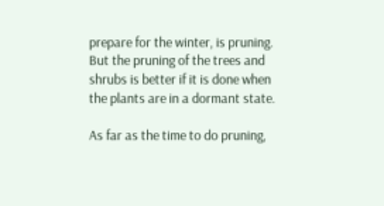prepare for the winter, is pruning. But the pruning of the trees and shrubs is better if it is done when the plants are in a dormant state.

As far as the time to do pruning,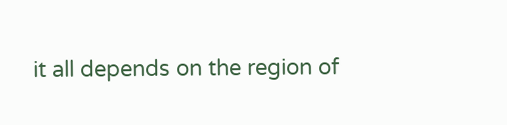it all depends on the region of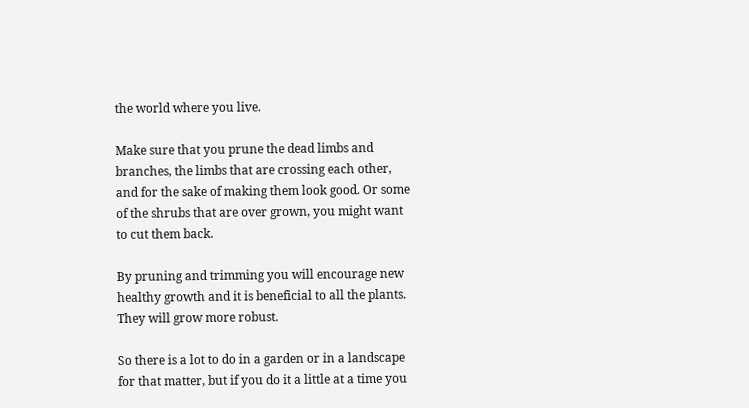the world where you live.

Make sure that you prune the dead limbs and branches, the limbs that are crossing each other, and for the sake of making them look good. Or some of the shrubs that are over grown, you might want to cut them back.

By pruning and trimming you will encourage new healthy growth and it is beneficial to all the plants. They will grow more robust.

So there is a lot to do in a garden or in a landscape for that matter, but if you do it a little at a time you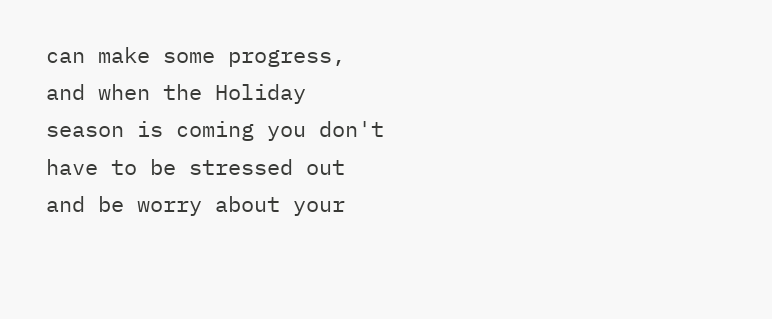can make some progress, and when the Holiday season is coming you don't have to be stressed out and be worry about your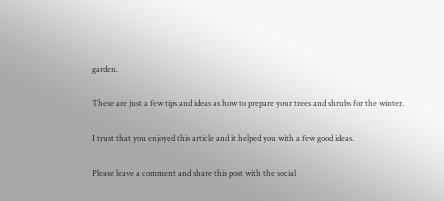garden.

These are just a few tips and ideas as how to prepare your trees and shrubs for the winter.

I trust that you enjoyed this article and it helped you with a few good ideas.

Please leave a comment and share this post with the social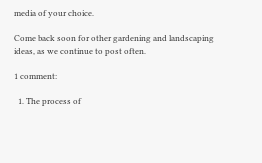media of your choice.

Come back soon for other gardening and landscaping ideas, as we continue to post often.

1 comment:

  1. The process of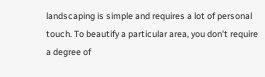landscaping is simple and requires a lot of personal touch. To beautify a particular area, you don't require a degree of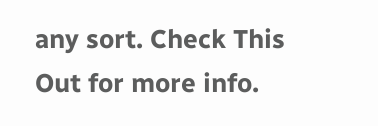any sort. Check This Out for more info.